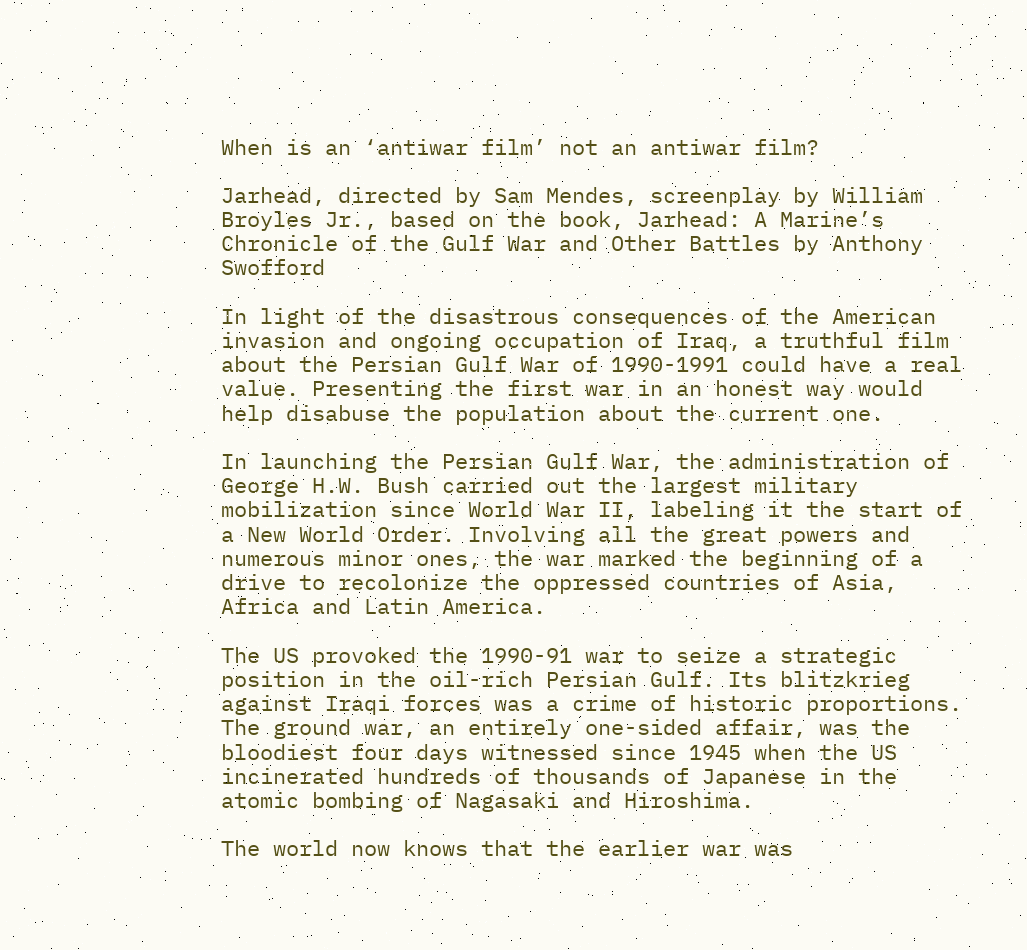When is an ‘antiwar film’ not an antiwar film?

Jarhead, directed by Sam Mendes, screenplay by William Broyles Jr., based on the book, Jarhead: A Marine’s Chronicle of the Gulf War and Other Battles by Anthony Swofford

In light of the disastrous consequences of the American invasion and ongoing occupation of Iraq, a truthful film about the Persian Gulf War of 1990-1991 could have a real value. Presenting the first war in an honest way would help disabuse the population about the current one.

In launching the Persian Gulf War, the administration of George H.W. Bush carried out the largest military mobilization since World War II, labeling it the start of a New World Order. Involving all the great powers and numerous minor ones, the war marked the beginning of a drive to recolonize the oppressed countries of Asia, Africa and Latin America.

The US provoked the 1990-91 war to seize a strategic position in the oil-rich Persian Gulf. Its blitzkrieg against Iraqi forces was a crime of historic proportions. The ground war, an entirely one-sided affair, was the bloodiest four days witnessed since 1945 when the US incinerated hundreds of thousands of Japanese in the atomic bombing of Nagasaki and Hiroshima.

The world now knows that the earlier war was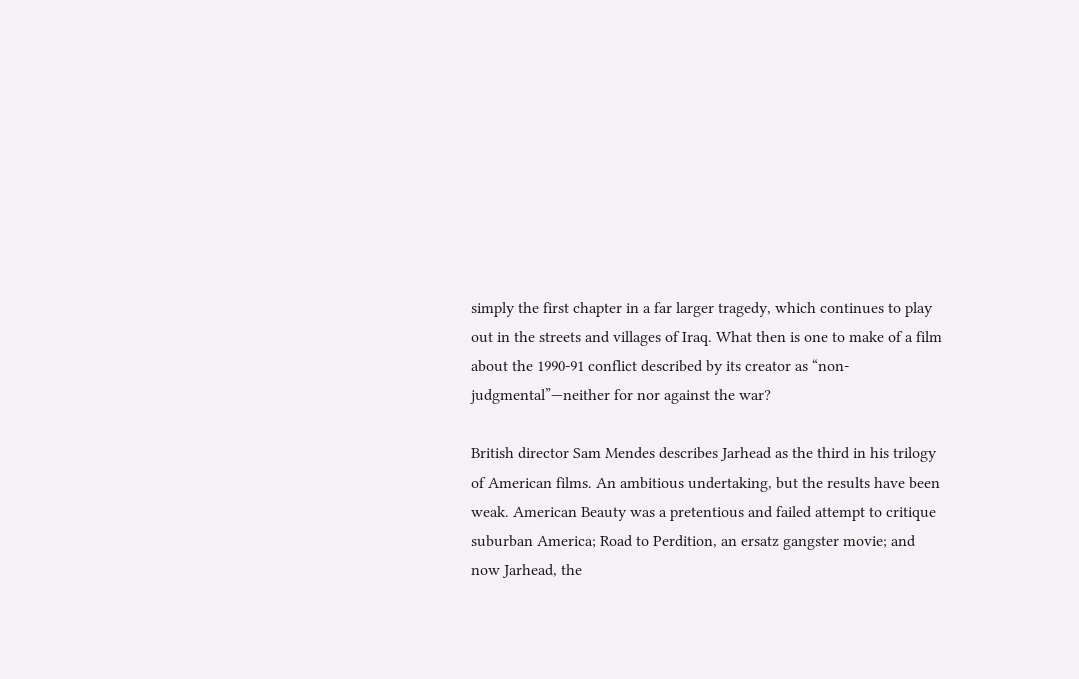simply the first chapter in a far larger tragedy, which continues to play out in the streets and villages of Iraq. What then is one to make of a film about the 1990-91 conflict described by its creator as “non-judgmental”—neither for nor against the war?

British director Sam Mendes describes Jarhead as the third in his trilogy of American films. An ambitious undertaking, but the results have been weak. American Beauty was a pretentious and failed attempt to critique suburban America; Road to Perdition, an ersatz gangster movie; and now Jarhead, the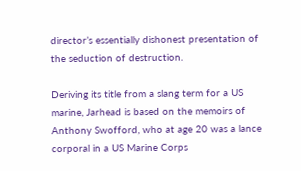director’s essentially dishonest presentation of the seduction of destruction.

Deriving its title from a slang term for a US marine, Jarhead is based on the memoirs of Anthony Swofford, who at age 20 was a lance corporal in a US Marine Corps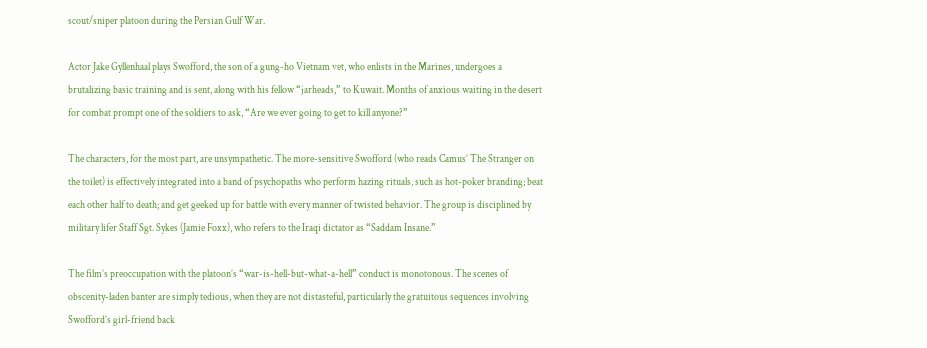scout/sniper platoon during the Persian Gulf War.

Actor Jake Gyllenhaal plays Swofford, the son of a gung-ho Vietnam vet, who enlists in the Marines, undergoes a brutalizing basic training and is sent, along with his fellow “jarheads,” to Kuwait. Months of anxious waiting in the desert for combat prompt one of the soldiers to ask, “Are we ever going to get to kill anyone?”

The characters, for the most part, are unsympathetic. The more-sensitive Swofford (who reads Camus’ The Stranger on the toilet) is effectively integrated into a band of psychopaths who perform hazing rituals, such as hot-poker branding; beat each other half to death; and get geeked up for battle with every manner of twisted behavior. The group is disciplined by military lifer Staff Sgt. Sykes (Jamie Foxx), who refers to the Iraqi dictator as “Saddam Insane.”

The film’s preoccupation with the platoon’s “war-is-hell-but-what-a-hell” conduct is monotonous. The scenes of obscenity-laden banter are simply tedious, when they are not distasteful, particularly the gratuitous sequences involving Swofford’s girl-friend back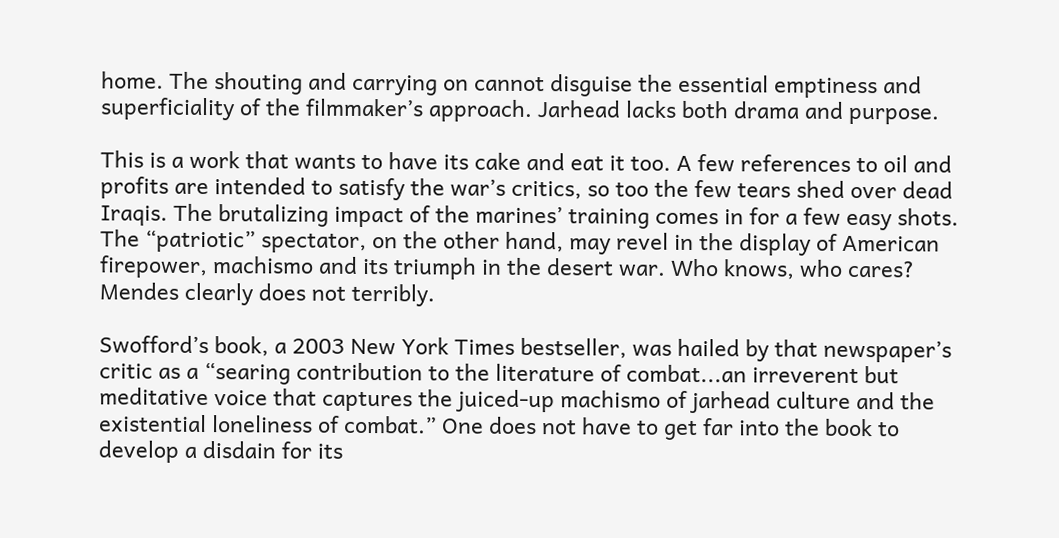home. The shouting and carrying on cannot disguise the essential emptiness and superficiality of the filmmaker’s approach. Jarhead lacks both drama and purpose.

This is a work that wants to have its cake and eat it too. A few references to oil and profits are intended to satisfy the war’s critics, so too the few tears shed over dead Iraqis. The brutalizing impact of the marines’ training comes in for a few easy shots. The “patriotic” spectator, on the other hand, may revel in the display of American firepower, machismo and its triumph in the desert war. Who knows, who cares? Mendes clearly does not terribly.

Swofford’s book, a 2003 New York Times bestseller, was hailed by that newspaper’s critic as a “searing contribution to the literature of combat...an irreverent but meditative voice that captures the juiced-up machismo of jarhead culture and the existential loneliness of combat.” One does not have to get far into the book to develop a disdain for its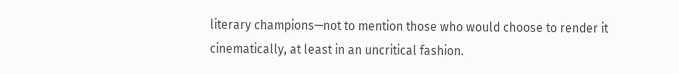literary champions—not to mention those who would choose to render it cinematically, at least in an uncritical fashion.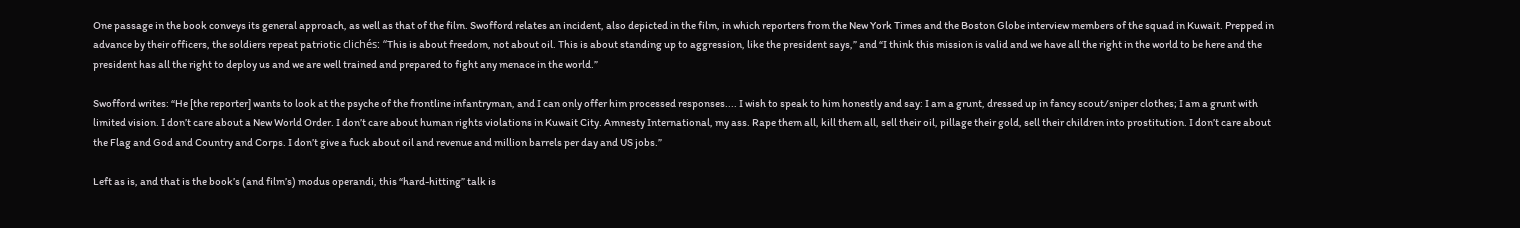One passage in the book conveys its general approach, as well as that of the film. Swofford relates an incident, also depicted in the film, in which reporters from the New York Times and the Boston Globe interview members of the squad in Kuwait. Prepped in advance by their officers, the soldiers repeat patriotic clichés: “This is about freedom, not about oil. This is about standing up to aggression, like the president says,” and “I think this mission is valid and we have all the right in the world to be here and the president has all the right to deploy us and we are well trained and prepared to fight any menace in the world.”

Swofford writes: “He [the reporter] wants to look at the psyche of the frontline infantryman, and I can only offer him processed responses.... I wish to speak to him honestly and say: I am a grunt, dressed up in fancy scout/sniper clothes; I am a grunt with limited vision. I don’t care about a New World Order. I don’t care about human rights violations in Kuwait City. Amnesty International, my ass. Rape them all, kill them all, sell their oil, pillage their gold, sell their children into prostitution. I don’t care about the Flag and God and Country and Corps. I don’t give a fuck about oil and revenue and million barrels per day and US jobs.”

Left as is, and that is the book’s (and film’s) modus operandi, this “hard-hitting” talk is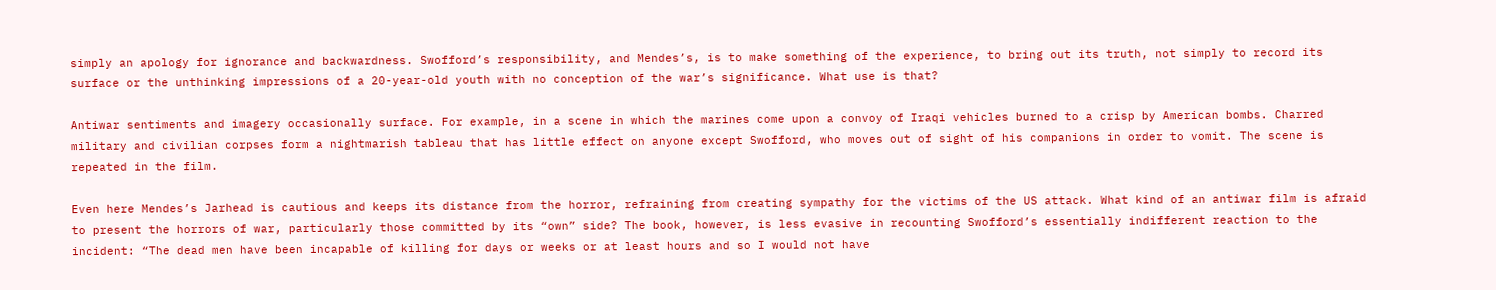simply an apology for ignorance and backwardness. Swofford’s responsibility, and Mendes’s, is to make something of the experience, to bring out its truth, not simply to record its surface or the unthinking impressions of a 20-year-old youth with no conception of the war’s significance. What use is that?

Antiwar sentiments and imagery occasionally surface. For example, in a scene in which the marines come upon a convoy of Iraqi vehicles burned to a crisp by American bombs. Charred military and civilian corpses form a nightmarish tableau that has little effect on anyone except Swofford, who moves out of sight of his companions in order to vomit. The scene is repeated in the film.

Even here Mendes’s Jarhead is cautious and keeps its distance from the horror, refraining from creating sympathy for the victims of the US attack. What kind of an antiwar film is afraid to present the horrors of war, particularly those committed by its “own” side? The book, however, is less evasive in recounting Swofford’s essentially indifferent reaction to the incident: “The dead men have been incapable of killing for days or weeks or at least hours and so I would not have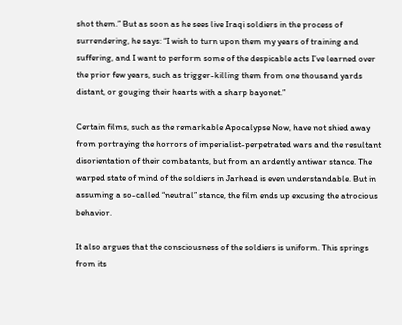shot them.” But as soon as he sees live Iraqi soldiers in the process of surrendering, he says: “I wish to turn upon them my years of training and suffering, and I want to perform some of the despicable acts I’ve learned over the prior few years, such as trigger-killing them from one thousand yards distant, or gouging their hearts with a sharp bayonet.”

Certain films, such as the remarkable Apocalypse Now, have not shied away from portraying the horrors of imperialist-perpetrated wars and the resultant disorientation of their combatants, but from an ardently antiwar stance. The warped state of mind of the soldiers in Jarhead is even understandable. But in assuming a so-called “neutral” stance, the film ends up excusing the atrocious behavior.

It also argues that the consciousness of the soldiers is uniform. This springs from its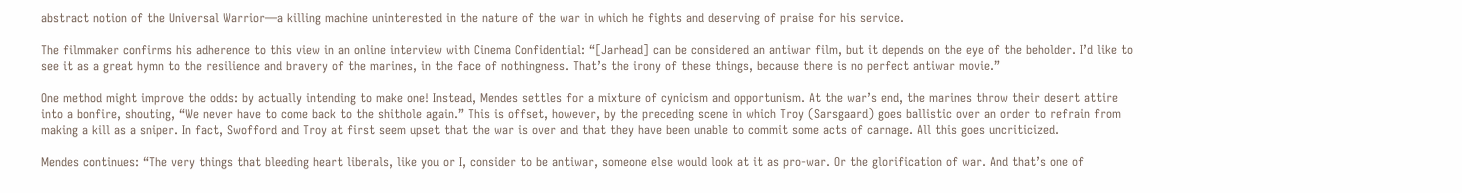abstract notion of the Universal Warrior—a killing machine uninterested in the nature of the war in which he fights and deserving of praise for his service.

The filmmaker confirms his adherence to this view in an online interview with Cinema Confidential: “[Jarhead] can be considered an antiwar film, but it depends on the eye of the beholder. I’d like to see it as a great hymn to the resilience and bravery of the marines, in the face of nothingness. That’s the irony of these things, because there is no perfect antiwar movie.”

One method might improve the odds: by actually intending to make one! Instead, Mendes settles for a mixture of cynicism and opportunism. At the war’s end, the marines throw their desert attire into a bonfire, shouting, “We never have to come back to the shithole again.” This is offset, however, by the preceding scene in which Troy (Sarsgaard) goes ballistic over an order to refrain from making a kill as a sniper. In fact, Swofford and Troy at first seem upset that the war is over and that they have been unable to commit some acts of carnage. All this goes uncriticized.

Mendes continues: “The very things that bleeding heart liberals, like you or I, consider to be antiwar, someone else would look at it as pro-war. Or the glorification of war. And that’s one of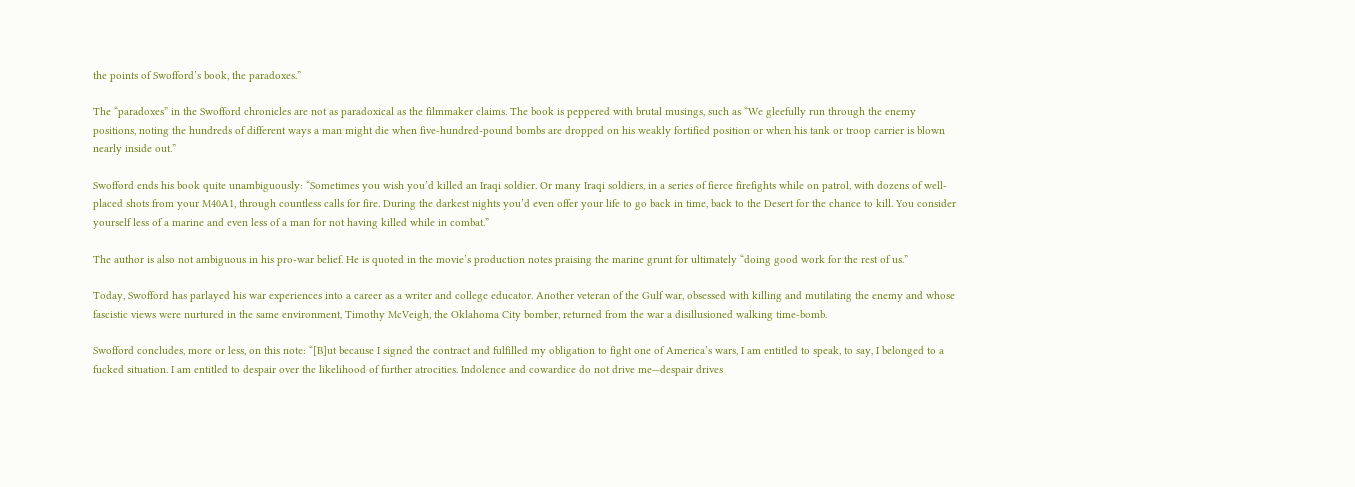the points of Swofford’s book, the paradoxes.”

The “paradoxes” in the Swofford chronicles are not as paradoxical as the filmmaker claims. The book is peppered with brutal musings, such as “We gleefully run through the enemy positions, noting the hundreds of different ways a man might die when five-hundred-pound bombs are dropped on his weakly fortified position or when his tank or troop carrier is blown nearly inside out.”

Swofford ends his book quite unambiguously: “Sometimes you wish you’d killed an Iraqi soldier. Or many Iraqi soldiers, in a series of fierce firefights while on patrol, with dozens of well-placed shots from your M40A1, through countless calls for fire. During the darkest nights you’d even offer your life to go back in time, back to the Desert for the chance to kill. You consider yourself less of a marine and even less of a man for not having killed while in combat.”

The author is also not ambiguous in his pro-war belief. He is quoted in the movie’s production notes praising the marine grunt for ultimately “doing good work for the rest of us.”

Today, Swofford has parlayed his war experiences into a career as a writer and college educator. Another veteran of the Gulf war, obsessed with killing and mutilating the enemy and whose fascistic views were nurtured in the same environment, Timothy McVeigh, the Oklahoma City bomber, returned from the war a disillusioned walking time-bomb.

Swofford concludes, more or less, on this note: “[B]ut because I signed the contract and fulfilled my obligation to fight one of America’s wars, I am entitled to speak, to say, I belonged to a fucked situation. I am entitled to despair over the likelihood of further atrocities. Indolence and cowardice do not drive me—despair drives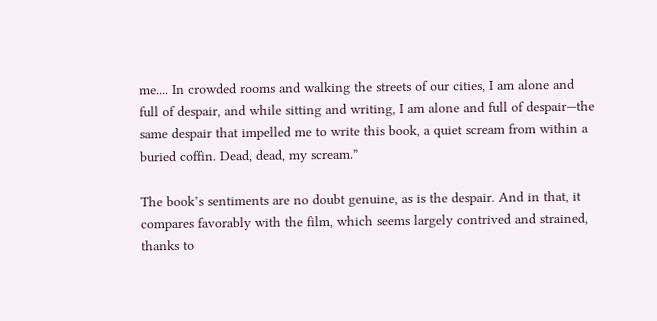me.... In crowded rooms and walking the streets of our cities, I am alone and full of despair, and while sitting and writing, I am alone and full of despair—the same despair that impelled me to write this book, a quiet scream from within a buried coffin. Dead, dead, my scream.”

The book’s sentiments are no doubt genuine, as is the despair. And in that, it compares favorably with the film, which seems largely contrived and strained, thanks to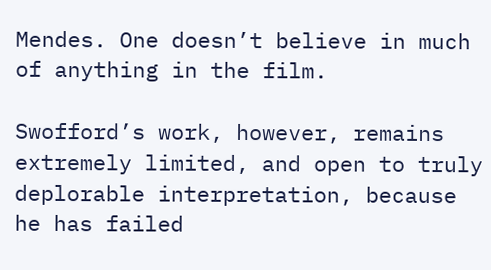Mendes. One doesn’t believe in much of anything in the film.

Swofford’s work, however, remains extremely limited, and open to truly deplorable interpretation, because he has failed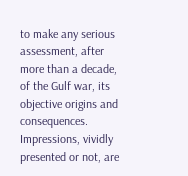to make any serious assessment, after more than a decade, of the Gulf war, its objective origins and consequences. Impressions, vividly presented or not, are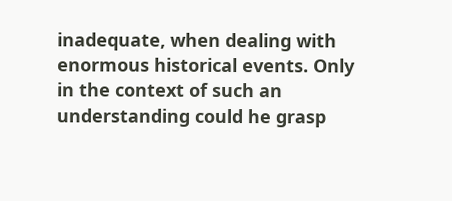inadequate, when dealing with enormous historical events. Only in the context of such an understanding could he grasp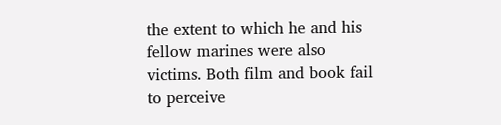the extent to which he and his fellow marines were also victims. Both film and book fail to perceive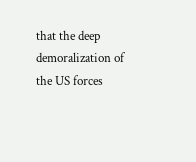that the deep demoralization of the US forces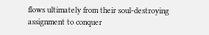flows ultimately from their soul-destroying assignment to conquer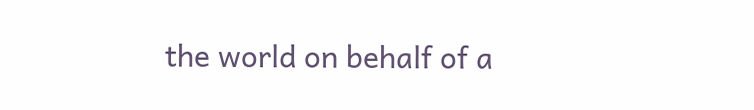the world on behalf of a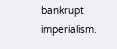bankrupt imperialism.